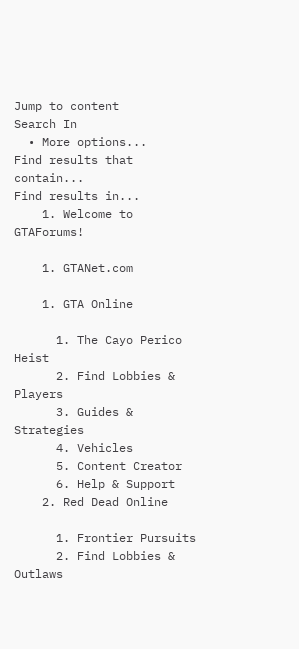Jump to content
Search In
  • More options...
Find results that contain...
Find results in...
    1. Welcome to GTAForums!

    1. GTANet.com

    1. GTA Online

      1. The Cayo Perico Heist
      2. Find Lobbies & Players
      3. Guides & Strategies
      4. Vehicles
      5. Content Creator
      6. Help & Support
    2. Red Dead Online

      1. Frontier Pursuits
      2. Find Lobbies & Outlaws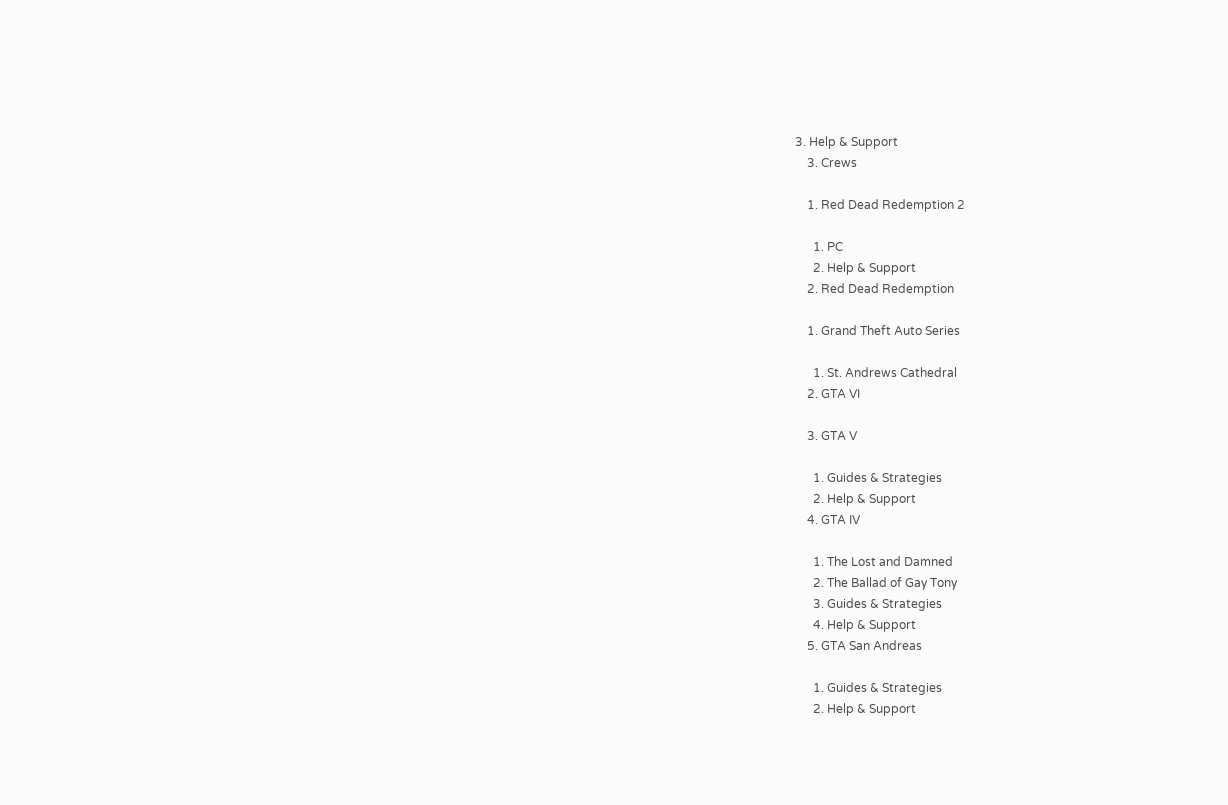3. Help & Support
    3. Crews

    1. Red Dead Redemption 2

      1. PC
      2. Help & Support
    2. Red Dead Redemption

    1. Grand Theft Auto Series

      1. St. Andrews Cathedral
    2. GTA VI

    3. GTA V

      1. Guides & Strategies
      2. Help & Support
    4. GTA IV

      1. The Lost and Damned
      2. The Ballad of Gay Tony
      3. Guides & Strategies
      4. Help & Support
    5. GTA San Andreas

      1. Guides & Strategies
      2. Help & Support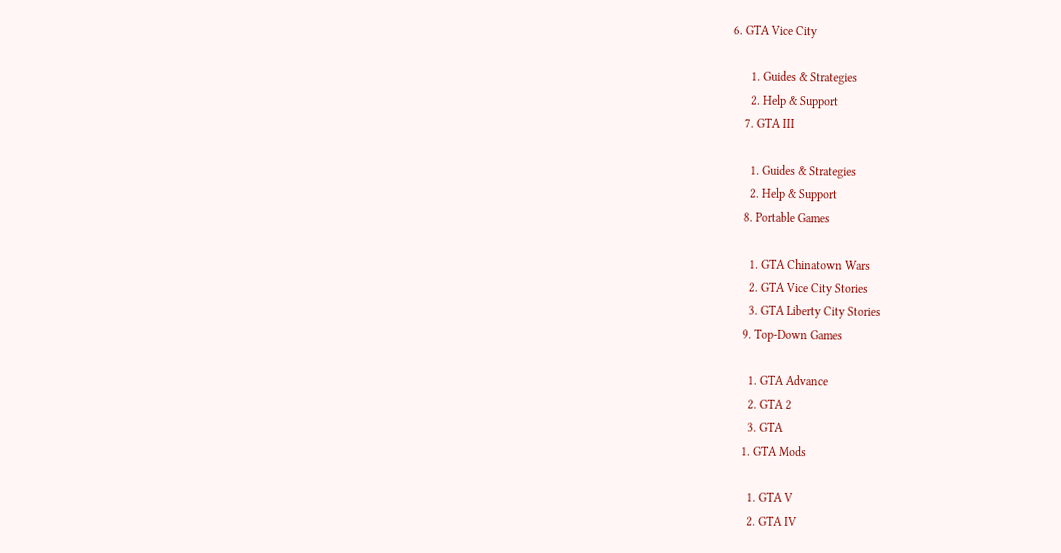6. GTA Vice City

      1. Guides & Strategies
      2. Help & Support
    7. GTA III

      1. Guides & Strategies
      2. Help & Support
    8. Portable Games

      1. GTA Chinatown Wars
      2. GTA Vice City Stories
      3. GTA Liberty City Stories
    9. Top-Down Games

      1. GTA Advance
      2. GTA 2
      3. GTA
    1. GTA Mods

      1. GTA V
      2. GTA IV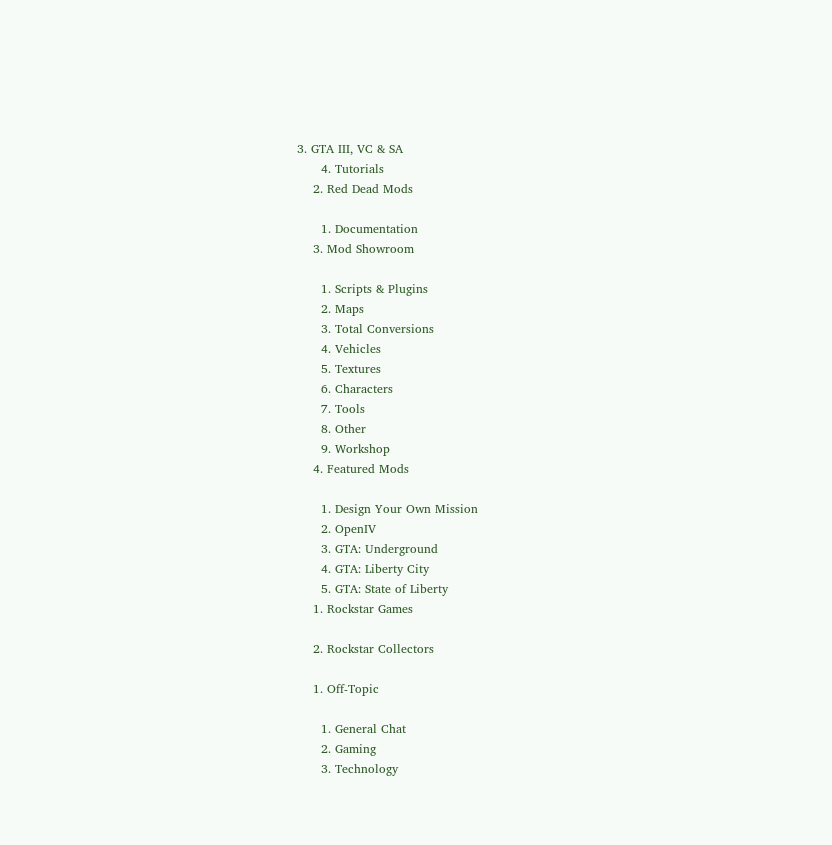3. GTA III, VC & SA
      4. Tutorials
    2. Red Dead Mods

      1. Documentation
    3. Mod Showroom

      1. Scripts & Plugins
      2. Maps
      3. Total Conversions
      4. Vehicles
      5. Textures
      6. Characters
      7. Tools
      8. Other
      9. Workshop
    4. Featured Mods

      1. Design Your Own Mission
      2. OpenIV
      3. GTA: Underground
      4. GTA: Liberty City
      5. GTA: State of Liberty
    1. Rockstar Games

    2. Rockstar Collectors

    1. Off-Topic

      1. General Chat
      2. Gaming
      3. Technology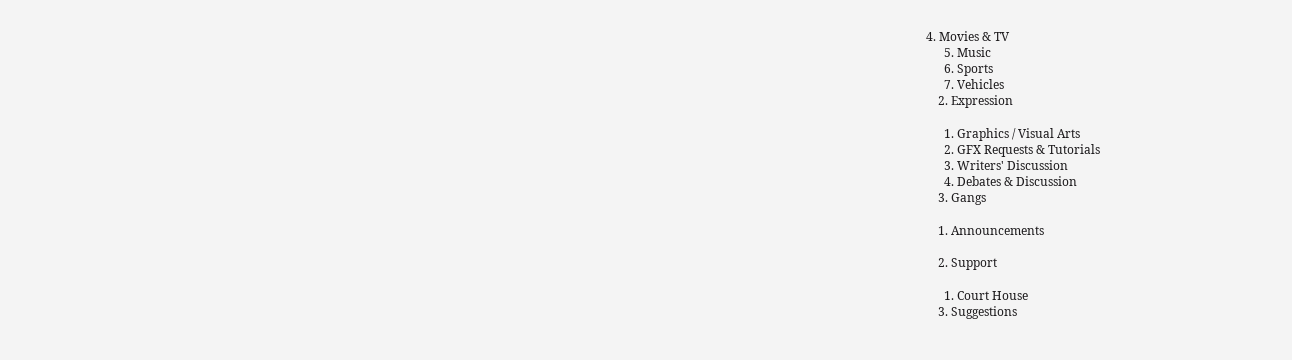4. Movies & TV
      5. Music
      6. Sports
      7. Vehicles
    2. Expression

      1. Graphics / Visual Arts
      2. GFX Requests & Tutorials
      3. Writers' Discussion
      4. Debates & Discussion
    3. Gangs

    1. Announcements

    2. Support

      1. Court House
    3. Suggestions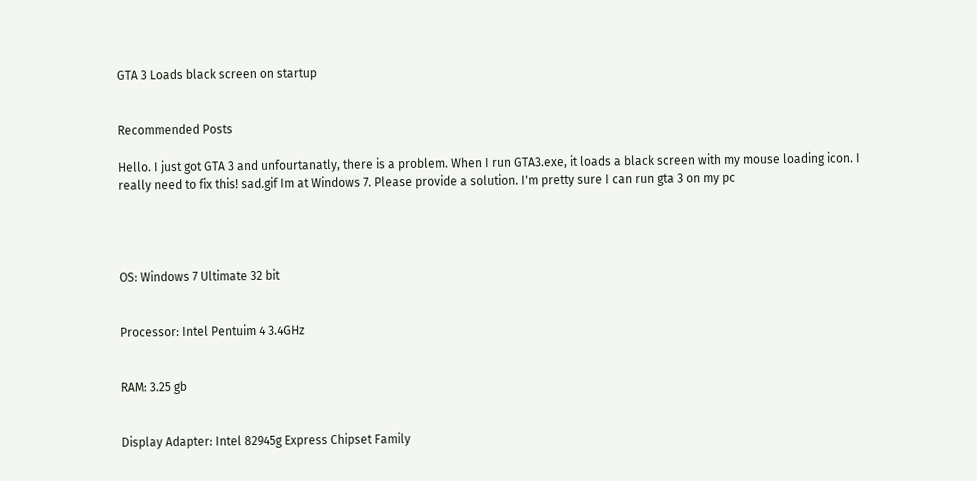GTA 3 Loads black screen on startup


Recommended Posts

Hello. I just got GTA 3 and unfourtanatly, there is a problem. When I run GTA3.exe, it loads a black screen with my mouse loading icon. I really need to fix this! sad.gif Im at Windows 7. Please provide a solution. I'm pretty sure I can run gta 3 on my pc




OS: Windows 7 Ultimate 32 bit


Processor: Intel Pentuim 4 3.4GHz


RAM: 3.25 gb


Display Adapter: Intel 82945g Express Chipset Family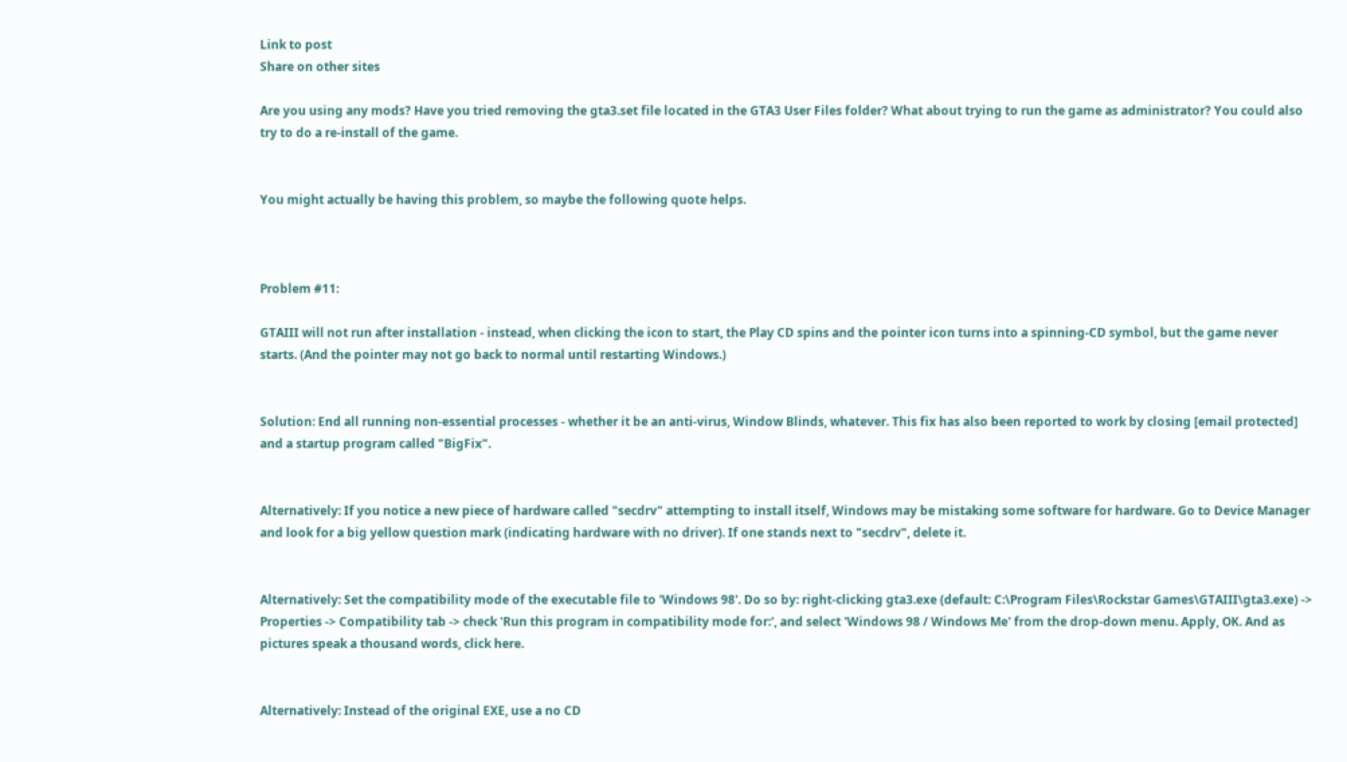Link to post
Share on other sites

Are you using any mods? Have you tried removing the gta3.set file located in the GTA3 User Files folder? What about trying to run the game as administrator? You could also try to do a re-install of the game.


You might actually be having this problem, so maybe the following quote helps.



Problem #11:

GTAIII will not run after installation - instead, when clicking the icon to start, the Play CD spins and the pointer icon turns into a spinning-CD symbol, but the game never starts. (And the pointer may not go back to normal until restarting Windows.)


Solution: End all running non-essential processes - whether it be an anti-virus, Window Blinds, whatever. This fix has also been reported to work by closing [email protected] and a startup program called "BigFix".


Alternatively: If you notice a new piece of hardware called "secdrv" attempting to install itself, Windows may be mistaking some software for hardware. Go to Device Manager and look for a big yellow question mark (indicating hardware with no driver). If one stands next to "secdrv", delete it.


Alternatively: Set the compatibility mode of the executable file to 'Windows 98'. Do so by: right-clicking gta3.exe (default: C:\Program Files\Rockstar Games\GTAIII\gta3.exe) -> Properties -> Compatibility tab -> check 'Run this program in compatibility mode for:', and select 'Windows 98 / Windows Me' from the drop-down menu. Apply, OK. And as pictures speak a thousand words, click here.


Alternatively: Instead of the original EXE, use a no CD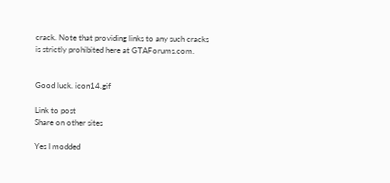crack. Note that providing links to any such cracks is strictly prohibited here at GTAForums.com.


Good luck. icon14.gif

Link to post
Share on other sites

Yes I modded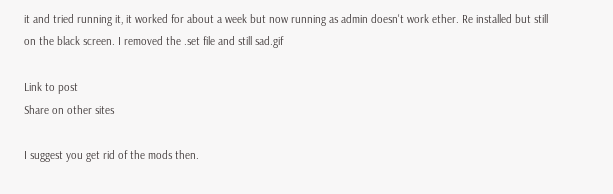it and tried running it, it worked for about a week but now running as admin doesn't work ether. Re installed but still on the black screen. I removed the .set file and still sad.gif

Link to post
Share on other sites

I suggest you get rid of the mods then.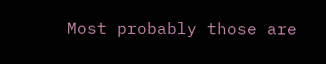Most probably those are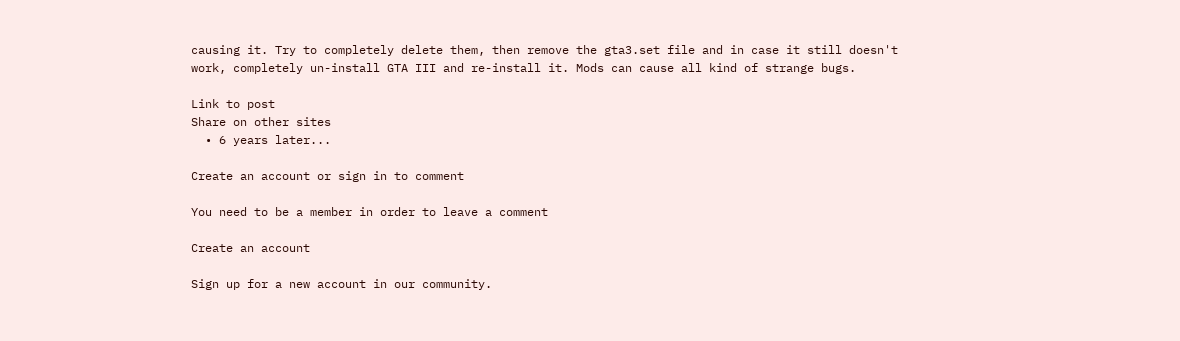causing it. Try to completely delete them, then remove the gta3.set file and in case it still doesn't work, completely un-install GTA III and re-install it. Mods can cause all kind of strange bugs.

Link to post
Share on other sites
  • 6 years later...

Create an account or sign in to comment

You need to be a member in order to leave a comment

Create an account

Sign up for a new account in our community.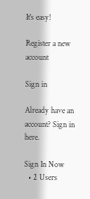It's easy!

Register a new account

Sign in

Already have an account? Sign in here.

Sign In Now
  • 2 Users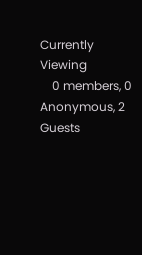Currently Viewing
    0 members, 0 Anonymous, 2 Guests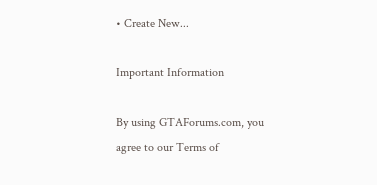• Create New...

Important Information

By using GTAForums.com, you agree to our Terms of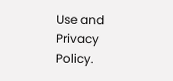Use and Privacy Policy.